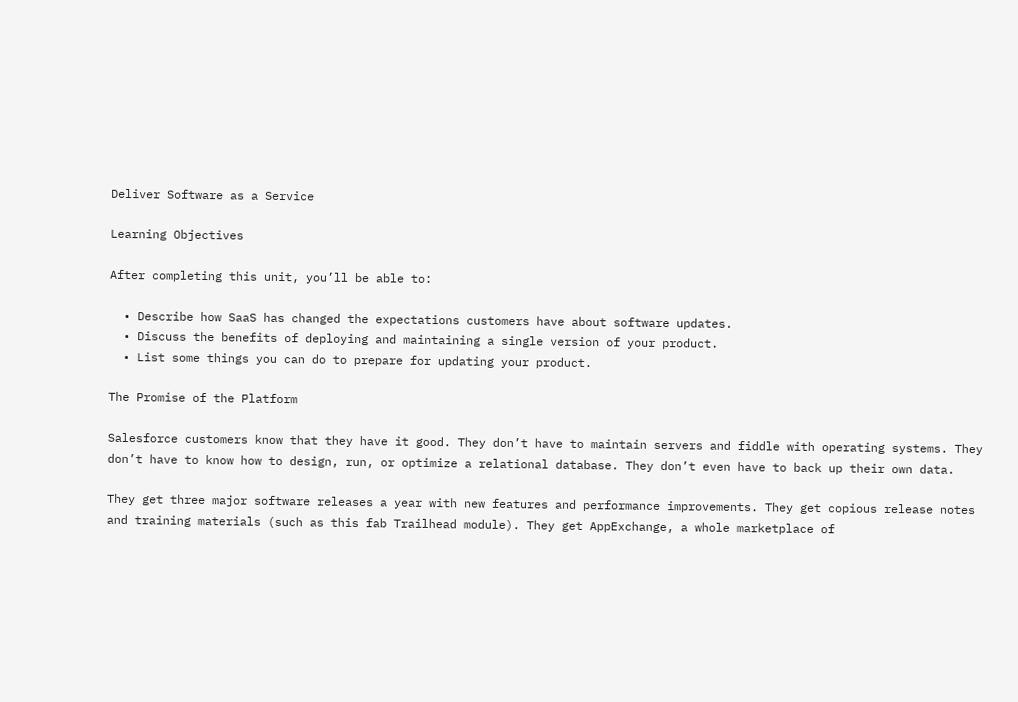Deliver Software as a Service

Learning Objectives

After completing this unit, you’ll be able to:

  • Describe how SaaS has changed the expectations customers have about software updates.
  • Discuss the benefits of deploying and maintaining a single version of your product.
  • List some things you can do to prepare for updating your product.

The Promise of the Platform

Salesforce customers know that they have it good. They don’t have to maintain servers and fiddle with operating systems. They don’t have to know how to design, run, or optimize a relational database. They don’t even have to back up their own data.

They get three major software releases a year with new features and performance improvements. They get copious release notes and training materials (such as this fab Trailhead module). They get AppExchange, a whole marketplace of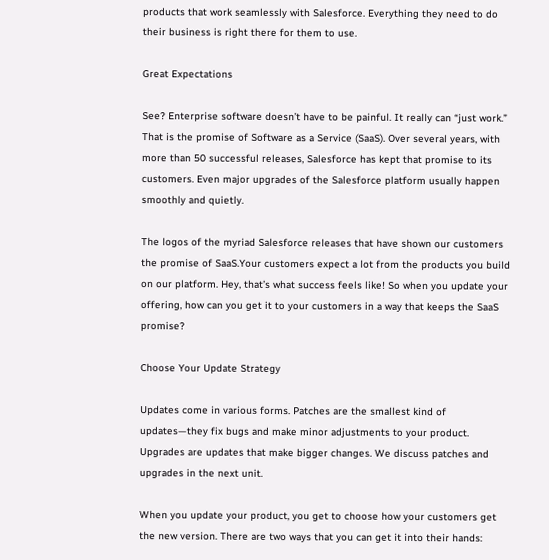products that work seamlessly with Salesforce. Everything they need to do their business is right there for them to use.

Great Expectations

See? Enterprise software doesn’t have to be painful. It really can “just work.” That is the promise of Software as a Service (SaaS). Over several years, with more than 50 successful releases, Salesforce has kept that promise to its customers. Even major upgrades of the Salesforce platform usually happen smoothly and quietly.

The logos of the myriad Salesforce releases that have shown our customers the promise of SaaS.Your customers expect a lot from the products you build on our platform. Hey, that’s what success feels like! So when you update your offering, how can you get it to your customers in a way that keeps the SaaS promise?

Choose Your Update Strategy

Updates come in various forms. Patches are the smallest kind of updates—they fix bugs and make minor adjustments to your product. Upgrades are updates that make bigger changes. We discuss patches and upgrades in the next unit.

When you update your product, you get to choose how your customers get the new version. There are two ways that you can get it into their hands: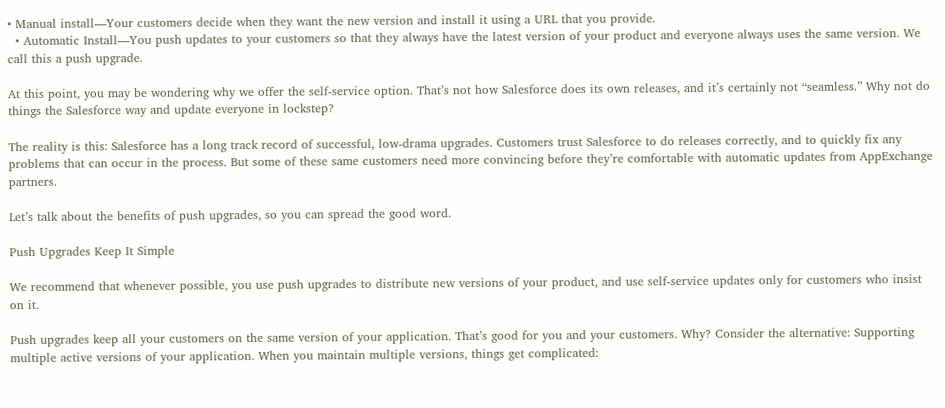• Manual install—Your customers decide when they want the new version and install it using a URL that you provide.
  • Automatic Install—You push updates to your customers so that they always have the latest version of your product and everyone always uses the same version. We call this a push upgrade.

At this point, you may be wondering why we offer the self-service option. That’s not how Salesforce does its own releases, and it’s certainly not “seamless.” Why not do things the Salesforce way and update everyone in lockstep?

The reality is this: Salesforce has a long track record of successful, low-drama upgrades. Customers trust Salesforce to do releases correctly, and to quickly fix any problems that can occur in the process. But some of these same customers need more convincing before they’re comfortable with automatic updates from AppExchange partners.

Let’s talk about the benefits of push upgrades, so you can spread the good word.

Push Upgrades Keep It Simple

We recommend that whenever possible, you use push upgrades to distribute new versions of your product, and use self-service updates only for customers who insist on it.

Push upgrades keep all your customers on the same version of your application. That’s good for you and your customers. Why? Consider the alternative: Supporting multiple active versions of your application. When you maintain multiple versions, things get complicated: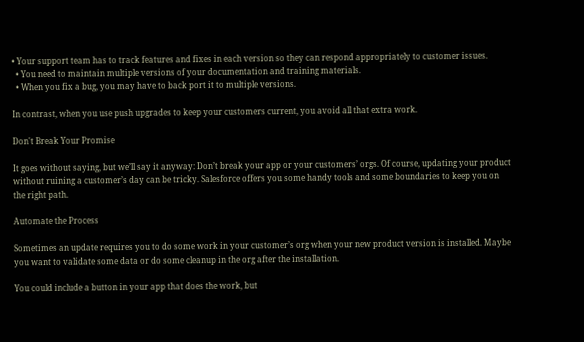• Your support team has to track features and fixes in each version so they can respond appropriately to customer issues.
  • You need to maintain multiple versions of your documentation and training materials.
  • When you fix a bug, you may have to back port it to multiple versions.

In contrast, when you use push upgrades to keep your customers current, you avoid all that extra work.

Don't Break Your Promise

It goes without saying, but we’ll say it anyway: Don’t break your app or your customers’ orgs. Of course, updating your product without ruining a customer’s day can be tricky. Salesforce offers you some handy tools and some boundaries to keep you on the right path.

Automate the Process

Sometimes an update requires you to do some work in your customer’s org when your new product version is installed. Maybe you want to validate some data or do some cleanup in the org after the installation.

You could include a button in your app that does the work, but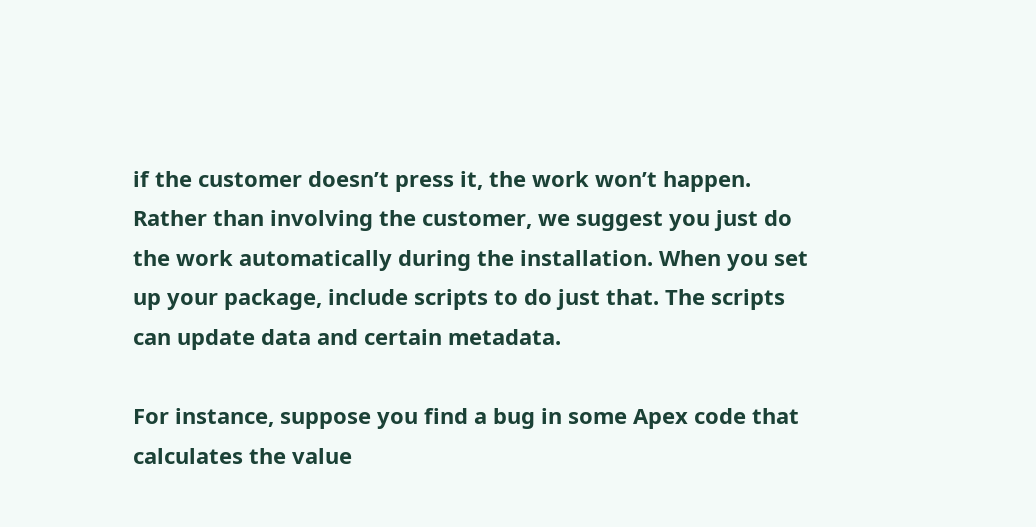if the customer doesn’t press it, the work won’t happen. Rather than involving the customer, we suggest you just do the work automatically during the installation. When you set up your package, include scripts to do just that. The scripts can update data and certain metadata.

For instance, suppose you find a bug in some Apex code that calculates the value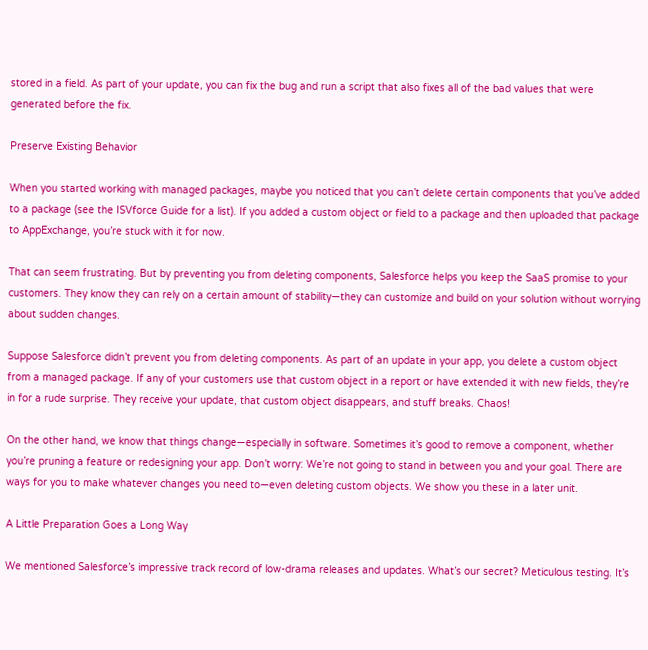stored in a field. As part of your update, you can fix the bug and run a script that also fixes all of the bad values that were generated before the fix.

Preserve Existing Behavior

When you started working with managed packages, maybe you noticed that you can’t delete certain components that you’ve added to a package (see the ISVforce Guide for a list). If you added a custom object or field to a package and then uploaded that package to AppExchange, you’re stuck with it for now.

That can seem frustrating. But by preventing you from deleting components, Salesforce helps you keep the SaaS promise to your customers. They know they can rely on a certain amount of stability—they can customize and build on your solution without worrying about sudden changes.

Suppose Salesforce didn’t prevent you from deleting components. As part of an update in your app, you delete a custom object from a managed package. If any of your customers use that custom object in a report or have extended it with new fields, they’re in for a rude surprise. They receive your update, that custom object disappears, and stuff breaks. Chaos!

On the other hand, we know that things change—especially in software. Sometimes it’s good to remove a component, whether you’re pruning a feature or redesigning your app. Don’t worry: We’re not going to stand in between you and your goal. There are ways for you to make whatever changes you need to—even deleting custom objects. We show you these in a later unit.

A Little Preparation Goes a Long Way

We mentioned Salesforce’s impressive track record of low-drama releases and updates. What’s our secret? Meticulous testing. It’s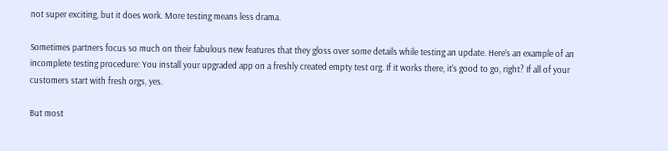not super exciting, but it does work. More testing means less drama.

Sometimes partners focus so much on their fabulous new features that they gloss over some details while testing an update. Here’s an example of an incomplete testing procedure: You install your upgraded app on a freshly created empty test org. If it works there, it’s good to go, right? If all of your customers start with fresh orgs, yes.

But most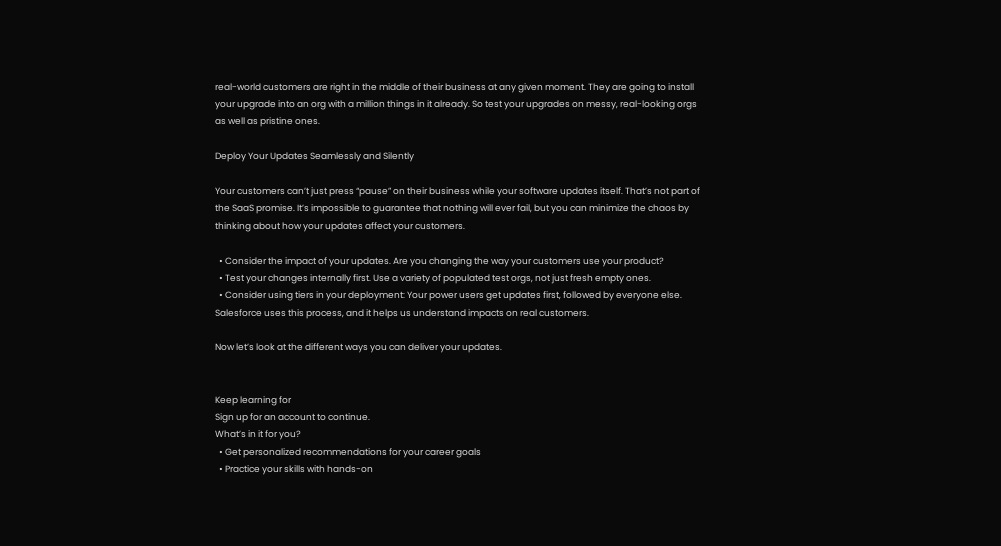real-world customers are right in the middle of their business at any given moment. They are going to install your upgrade into an org with a million things in it already. So test your upgrades on messy, real-looking orgs as well as pristine ones.

Deploy Your Updates Seamlessly and Silently

Your customers can’t just press “pause” on their business while your software updates itself. That’s not part of the SaaS promise. It’s impossible to guarantee that nothing will ever fail, but you can minimize the chaos by thinking about how your updates affect your customers.

  • Consider the impact of your updates. Are you changing the way your customers use your product?
  • Test your changes internally first. Use a variety of populated test orgs, not just fresh empty ones.
  • Consider using tiers in your deployment: Your power users get updates first, followed by everyone else. Salesforce uses this process, and it helps us understand impacts on real customers.

Now let’s look at the different ways you can deliver your updates.


Keep learning for
Sign up for an account to continue.
What’s in it for you?
  • Get personalized recommendations for your career goals
  • Practice your skills with hands-on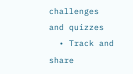challenges and quizzes
  • Track and share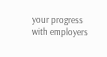your progress with employers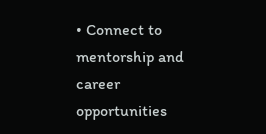• Connect to mentorship and career opportunities